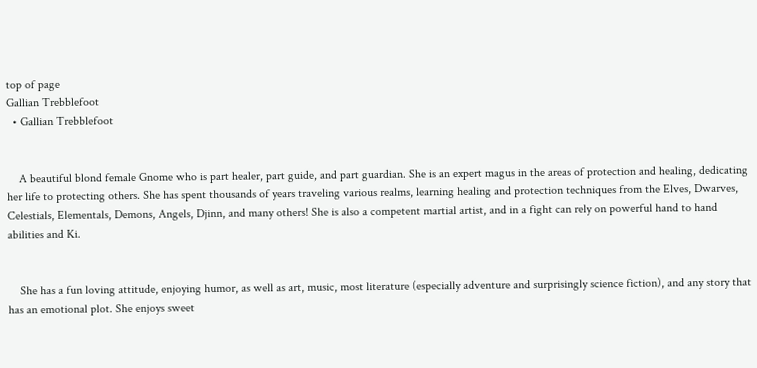top of page
Gallian Trebblefoot
  • Gallian Trebblefoot


    A beautiful blond female Gnome who is part healer, part guide, and part guardian. She is an expert magus in the areas of protection and healing, dedicating her life to protecting others. She has spent thousands of years traveling various realms, learning healing and protection techniques from the Elves, Dwarves, Celestials, Elementals, Demons, Angels, Djinn, and many others! She is also a competent martial artist, and in a fight can rely on powerful hand to hand abilities and Ki.


    She has a fun loving attitude, enjoying humor, as well as art, music, most literature (especially adventure and surprisingly science fiction), and any story that has an emotional plot. She enjoys sweet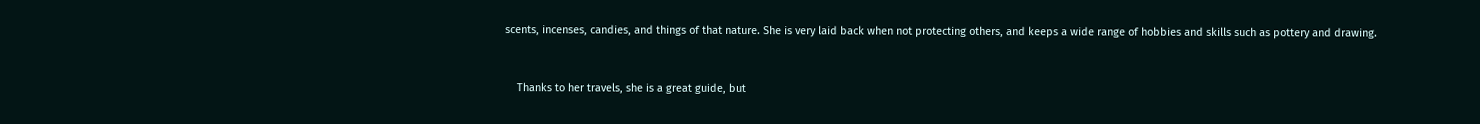scents, incenses, candies, and things of that nature. She is very laid back when not protecting others, and keeps a wide range of hobbies and skills such as pottery and drawing.


    Thanks to her travels, she is a great guide, but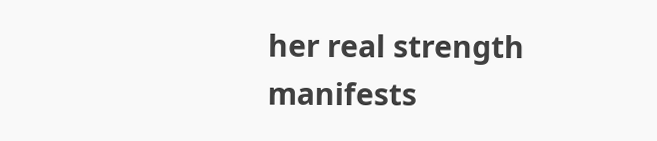her real strength manifests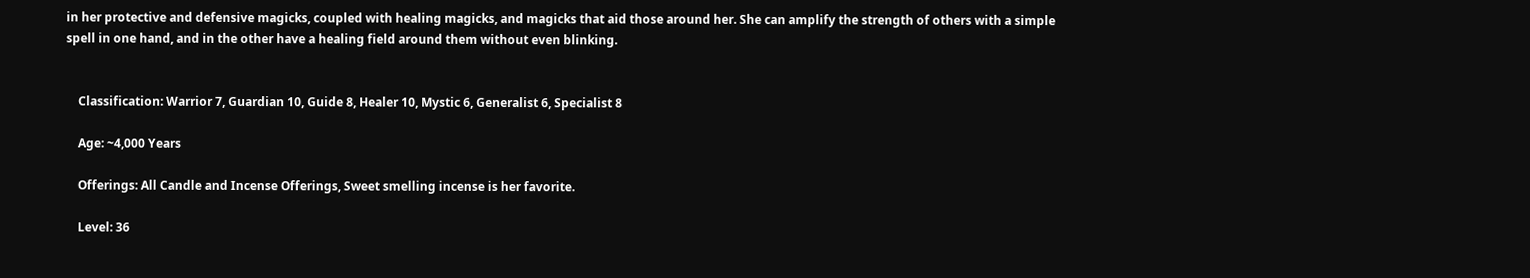in her protective and defensive magicks, coupled with healing magicks, and magicks that aid those around her. She can amplify the strength of others with a simple spell in one hand, and in the other have a healing field around them without even blinking.


    Classification: Warrior 7, Guardian 10, Guide 8, Healer 10, Mystic 6, Generalist 6, Specialist 8

    Age: ~4,000 Years

    Offerings: All Candle and Incense Offerings, Sweet smelling incense is her favorite.

    Level: 36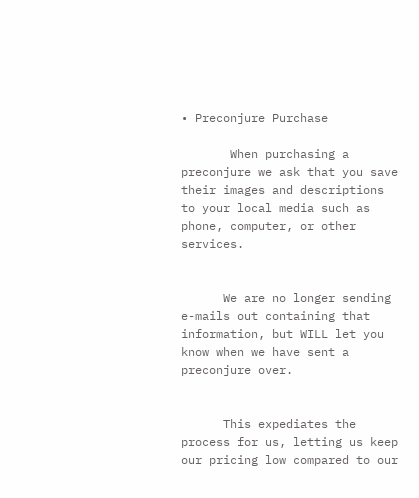• Preconjure Purchase

       When purchasing a preconjure we ask that you save their images and descriptions to your local media such as phone, computer, or other services.


      We are no longer sending e-mails out containing that information, but WILL let you know when we have sent a preconjure over.


      This expediates the process for us, letting us keep our pricing low compared to our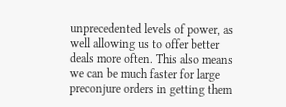unprecedented levels of power, as well allowing us to offer better deals more often. This also means we can be much faster for large preconjure orders in getting them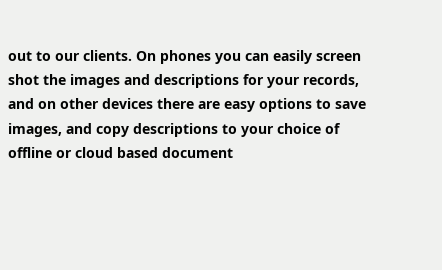out to our clients. On phones you can easily screen shot the images and descriptions for your records, and on other devices there are easy options to save images, and copy descriptions to your choice of offline or cloud based document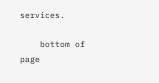services.

    bottom of page